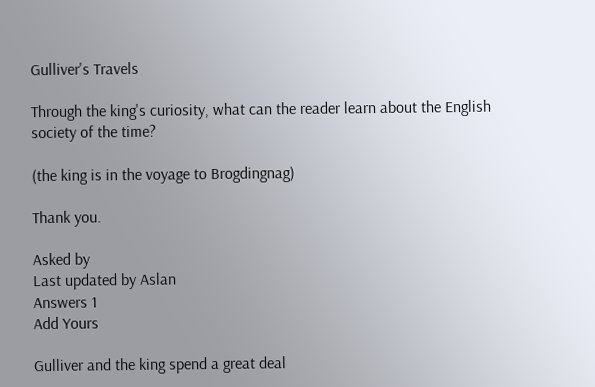Gulliver's Travels

Through the king's curiosity, what can the reader learn about the English society of the time?

(the king is in the voyage to Brogdingnag)

Thank you.

Asked by
Last updated by Aslan
Answers 1
Add Yours

Gulliver and the king spend a great deal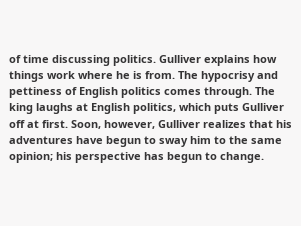of time discussing politics. Gulliver explains how things work where he is from. The hypocrisy and pettiness of English politics comes through. The king laughs at English politics, which puts Gulliver off at first. Soon, however, Gulliver realizes that his adventures have begun to sway him to the same opinion; his perspective has begun to change.